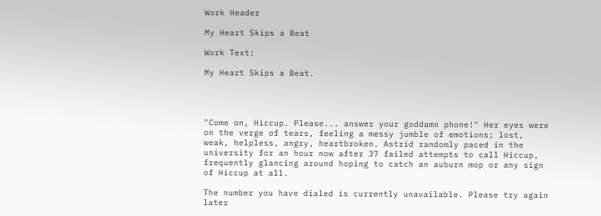Work Header

My Heart Skips a Beat

Work Text:

My Heart Skips a Beat.




"Come on, Hiccup. Please... answer your goddamn phone!" Her eyes were on the verge of tears, feeling a messy jumble of emotions; lost, weak, helpless, angry, heartbroken. Astrid randomly paced in the university for an hour now after 37 failed attempts to call Hiccup, frequently glancing around hoping to catch an auburn mop or any sign of Hiccup at all.

The number you have dialed is currently unavailable. Please try again later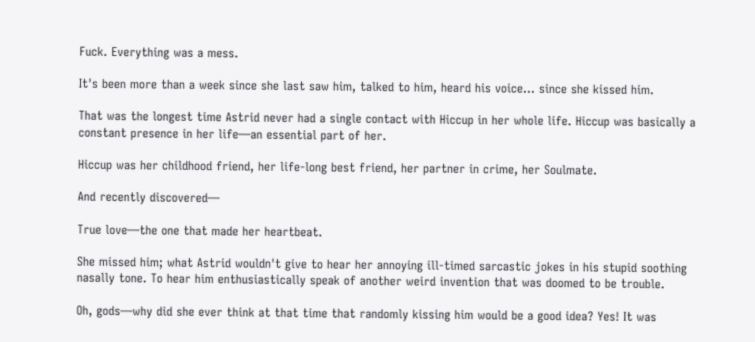Fuck. Everything was a mess.

It's been more than a week since she last saw him, talked to him, heard his voice... since she kissed him.

That was the longest time Astrid never had a single contact with Hiccup in her whole life. Hiccup was basically a constant presence in her life—an essential part of her.

Hiccup was her childhood friend, her life-long best friend, her partner in crime, her Soulmate.

And recently discovered—

True love—the one that made her heartbeat.

She missed him; what Astrid wouldn't give to hear her annoying ill-timed sarcastic jokes in his stupid soothing nasally tone. To hear him enthusiastically speak of another weird invention that was doomed to be trouble.

Oh, gods—why did she ever think at that time that randomly kissing him would be a good idea? Yes! It was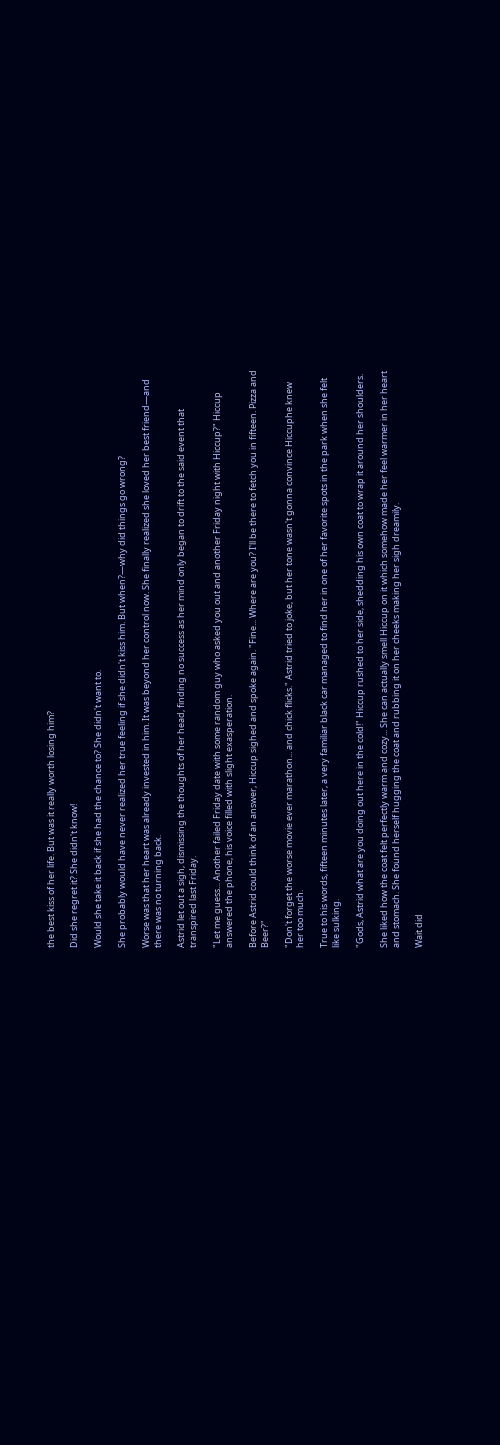the best kiss of her life. But was it really worth losing him?

Did she regret it? She didn't know!

Would she take it back if she had the chance to? She didn't want to.

She probably would have never realized her true feeling if she didn't kiss him. But when?—why did things go wrong?

Worse was that her heart was already invested in him. It was beyond her control now. She finally realized she loved her best friend—and there was no turning back.

Astrid let out a sigh, dismissing the thoughts of her head, finding no success as her mind only began to drift to the said event that transpired last Friday.

"Let me guess... Another failed Friday date with some random guy who asked you out and another Friday night with Hiccup?" Hiccup answered the phone, his voice filled with slight exasperation.

Before Astrid could think of an answer, Hiccup sighed and spoke again. "Fine... Where are you? I'll be there to fetch you in fifteen. Pizza and Beer?"

"Don't forget the worse movie ever marathon... and chick flicks." Astrid tried to joke, but her tone wasn't gonna convince Hiccuphe knew her too much.

True to his words, fifteen minutes later, a very familiar black car managed to find her in one of her favorite spots in the park when she felt like sulking.

"Gods, Astrid what are you doing out here in the cold!" Hiccup rushed to her side, shedding his own coat to wrap it around her shoulders.

She liked how the coat felt perfectly warm and cozy... She can actually smell Hiccup on it which somehow made her feel warmer in her heart and stomach. She found herself hugging the coat and rubbing it on her cheeks making her sigh dreamily.

Wait did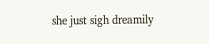she just sigh dreamily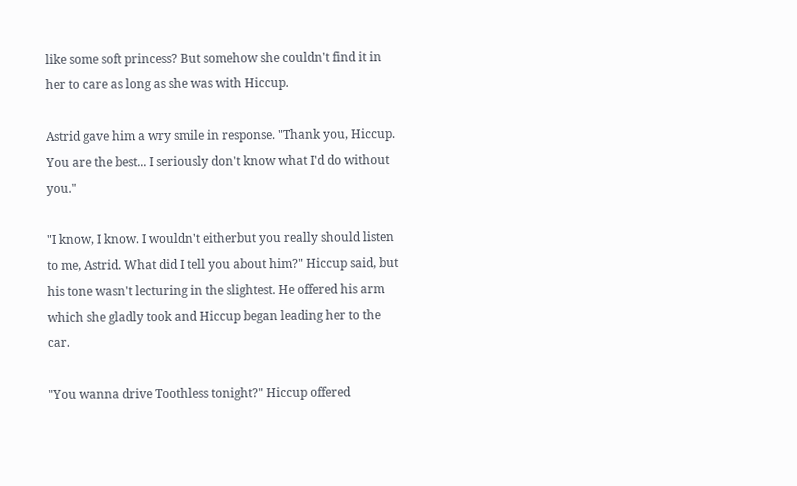like some soft princess? But somehow she couldn't find it in her to care as long as she was with Hiccup.

Astrid gave him a wry smile in response. "Thank you, Hiccup. You are the best... I seriously don't know what I'd do without you."

"I know, I know. I wouldn't eitherbut you really should listen to me, Astrid. What did I tell you about him?" Hiccup said, but his tone wasn't lecturing in the slightest. He offered his arm which she gladly took and Hiccup began leading her to the car.

"You wanna drive Toothless tonight?" Hiccup offered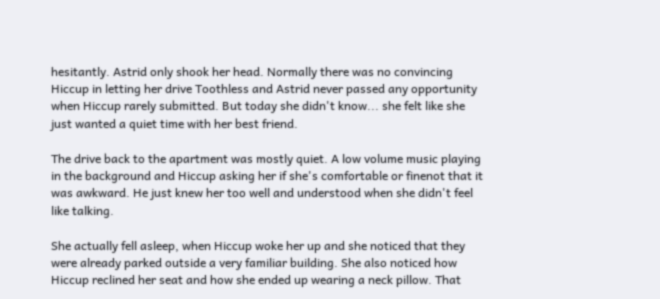hesitantly. Astrid only shook her head. Normally there was no convincing Hiccup in letting her drive Toothless and Astrid never passed any opportunity when Hiccup rarely submitted. But today she didn't know... she felt like she just wanted a quiet time with her best friend.

The drive back to the apartment was mostly quiet. A low volume music playing in the background and Hiccup asking her if she's comfortable or finenot that it was awkward. He just knew her too well and understood when she didn't feel like talking.

She actually fell asleep, when Hiccup woke her up and she noticed that they were already parked outside a very familiar building. She also noticed how Hiccup reclined her seat and how she ended up wearing a neck pillow. That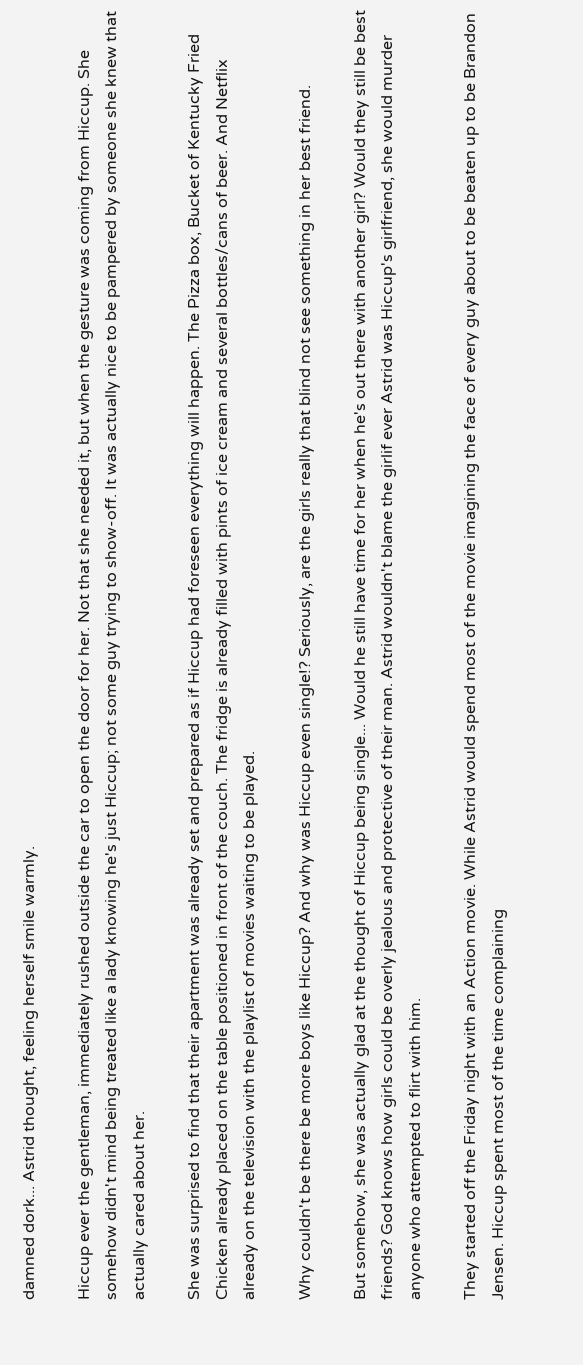damned dork... Astrid thought, feeling herself smile warmly.

Hiccup ever the gentleman, immediately rushed outside the car to open the door for her. Not that she needed it, but when the gesture was coming from Hiccup. She somehow didn't mind being treated like a lady knowing he's just Hiccup; not some guy trying to show-off. It was actually nice to be pampered by someone she knew that actually cared about her.

She was surprised to find that their apartment was already set and prepared as if Hiccup had foreseen everything will happen. The Pizza box, Bucket of Kentucky Fried Chicken already placed on the table positioned in front of the couch. The fridge is already filled with pints of ice cream and several bottles/cans of beer. And Netflix already on the television with the playlist of movies waiting to be played.

Why couldn't be there be more boys like Hiccup? And why was Hiccup even single!? Seriously, are the girls really that blind not see something in her best friend.

But somehow, she was actually glad at the thought of Hiccup being single... Would he still have time for her when he's out there with another girl? Would they still be best friends? God knows how girls could be overly jealous and protective of their man. Astrid wouldn't blame the girlif ever Astrid was Hiccup's girlfriend, she would murder anyone who attempted to flirt with him.

They started off the Friday night with an Action movie. While Astrid would spend most of the movie imagining the face of every guy about to be beaten up to be Brandon Jensen. Hiccup spent most of the time complaining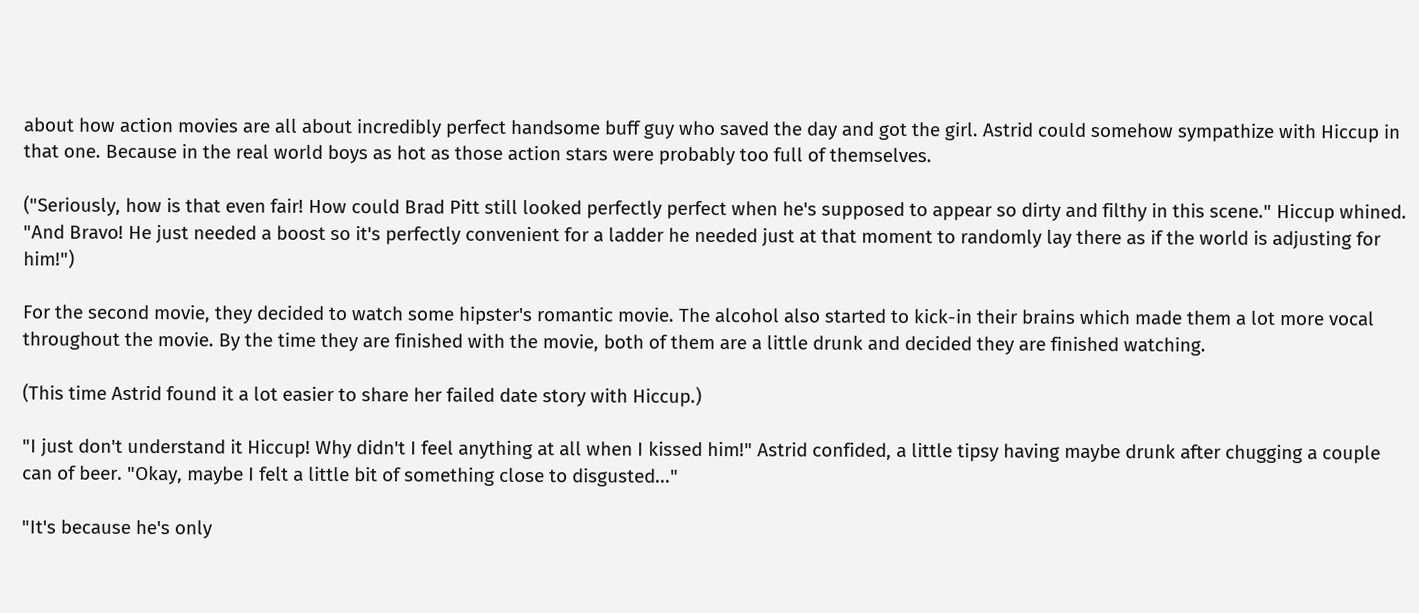about how action movies are all about incredibly perfect handsome buff guy who saved the day and got the girl. Astrid could somehow sympathize with Hiccup in that one. Because in the real world boys as hot as those action stars were probably too full of themselves.

("Seriously, how is that even fair! How could Brad Pitt still looked perfectly perfect when he's supposed to appear so dirty and filthy in this scene." Hiccup whined. "And Bravo! He just needed a boost so it's perfectly convenient for a ladder he needed just at that moment to randomly lay there as if the world is adjusting for him!")

For the second movie, they decided to watch some hipster's romantic movie. The alcohol also started to kick-in their brains which made them a lot more vocal throughout the movie. By the time they are finished with the movie, both of them are a little drunk and decided they are finished watching.

(This time Astrid found it a lot easier to share her failed date story with Hiccup.)

"I just don't understand it Hiccup! Why didn't I feel anything at all when I kissed him!" Astrid confided, a little tipsy having maybe drunk after chugging a couple can of beer. "Okay, maybe I felt a little bit of something close to disgusted..."

"It's because he's only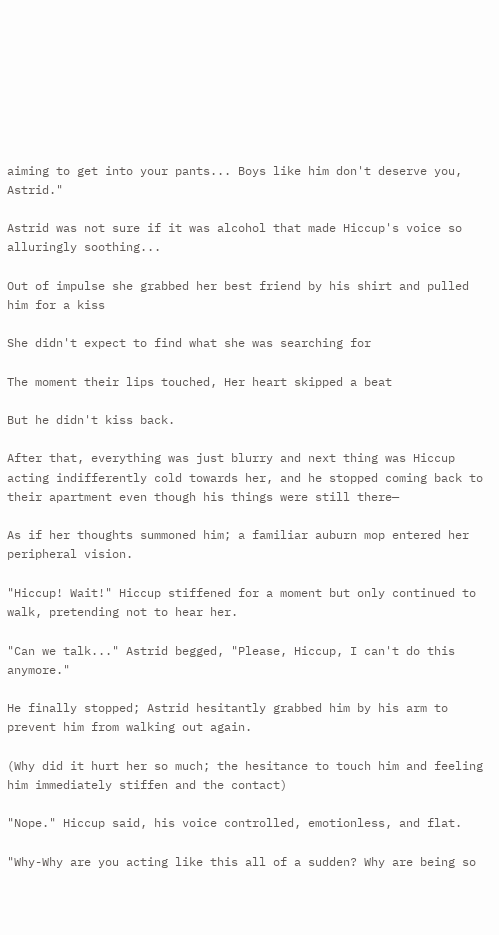aiming to get into your pants... Boys like him don't deserve you, Astrid."

Astrid was not sure if it was alcohol that made Hiccup's voice so alluringly soothing...

Out of impulse she grabbed her best friend by his shirt and pulled him for a kiss

She didn't expect to find what she was searching for

The moment their lips touched, Her heart skipped a beat

But he didn't kiss back.

After that, everything was just blurry and next thing was Hiccup acting indifferently cold towards her, and he stopped coming back to their apartment even though his things were still there—

As if her thoughts summoned him; a familiar auburn mop entered her peripheral vision.

"Hiccup! Wait!" Hiccup stiffened for a moment but only continued to walk, pretending not to hear her.

"Can we talk..." Astrid begged, "Please, Hiccup, I can't do this anymore."

He finally stopped; Astrid hesitantly grabbed him by his arm to prevent him from walking out again.

(Why did it hurt her so much; the hesitance to touch him and feeling him immediately stiffen and the contact)

"Nope." Hiccup said, his voice controlled, emotionless, and flat.

"Why-Why are you acting like this all of a sudden? Why are being so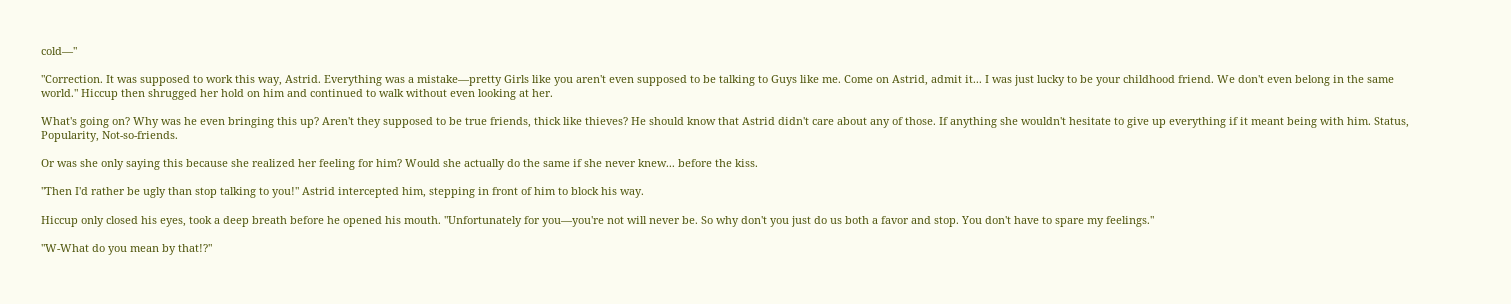cold—"

"Correction. It was supposed to work this way, Astrid. Everything was a mistake—pretty Girls like you aren't even supposed to be talking to Guys like me. Come on Astrid, admit it... I was just lucky to be your childhood friend. We don't even belong in the same world." Hiccup then shrugged her hold on him and continued to walk without even looking at her.

What's going on? Why was he even bringing this up? Aren't they supposed to be true friends, thick like thieves? He should know that Astrid didn't care about any of those. If anything she wouldn't hesitate to give up everything if it meant being with him. Status, Popularity, Not-so-friends.

Or was she only saying this because she realized her feeling for him? Would she actually do the same if she never knew... before the kiss.

"Then I'd rather be ugly than stop talking to you!" Astrid intercepted him, stepping in front of him to block his way.

Hiccup only closed his eyes, took a deep breath before he opened his mouth. "Unfortunately for you—you're not will never be. So why don't you just do us both a favor and stop. You don't have to spare my feelings."

"W-What do you mean by that!?"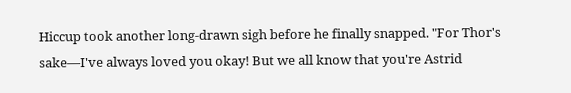Hiccup took another long-drawn sigh before he finally snapped. "For Thor's sake—I've always loved you okay! But we all know that you're Astrid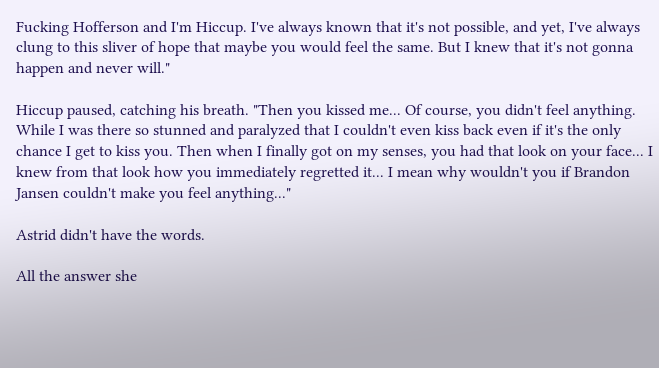Fucking Hofferson and I'm Hiccup. I've always known that it's not possible, and yet, I've always clung to this sliver of hope that maybe you would feel the same. But I knew that it's not gonna happen and never will."

Hiccup paused, catching his breath. "Then you kissed me... Of course, you didn't feel anything. While I was there so stunned and paralyzed that I couldn't even kiss back even if it's the only chance I get to kiss you. Then when I finally got on my senses, you had that look on your face... I knew from that look how you immediately regretted it... I mean why wouldn't you if Brandon Jansen couldn't make you feel anything..."

Astrid didn't have the words.

All the answer she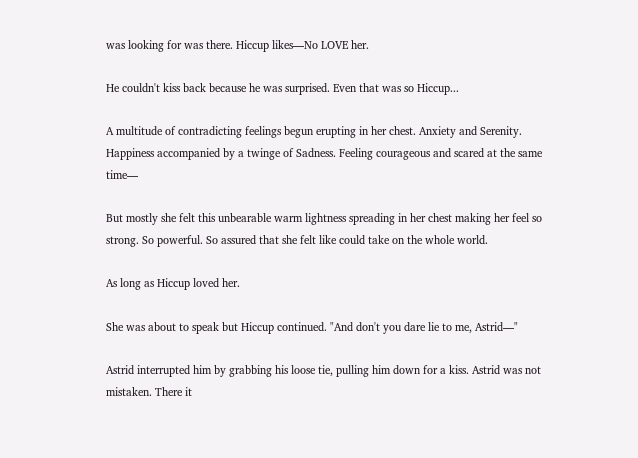was looking for was there. Hiccup likes—No LOVE her.

He couldn't kiss back because he was surprised. Even that was so Hiccup...

A multitude of contradicting feelings begun erupting in her chest. Anxiety and Serenity. Happiness accompanied by a twinge of Sadness. Feeling courageous and scared at the same time—

But mostly she felt this unbearable warm lightness spreading in her chest making her feel so strong. So powerful. So assured that she felt like could take on the whole world.

As long as Hiccup loved her.

She was about to speak but Hiccup continued. "And don't you dare lie to me, Astrid—"

Astrid interrupted him by grabbing his loose tie, pulling him down for a kiss. Astrid was not mistaken. There it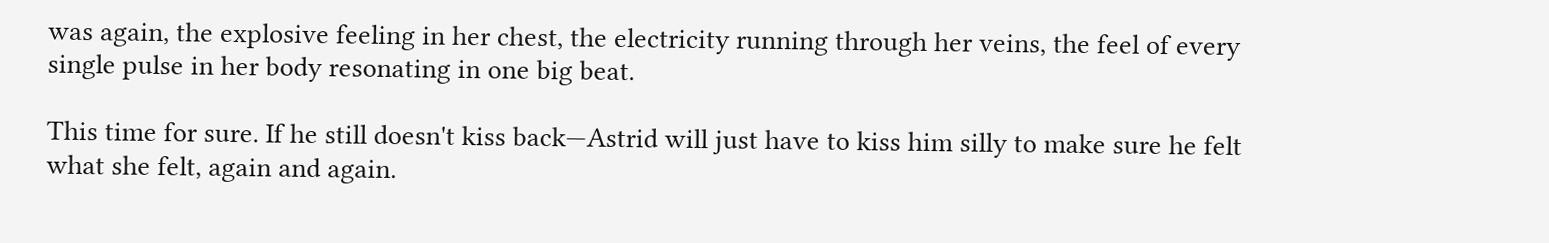was again, the explosive feeling in her chest, the electricity running through her veins, the feel of every single pulse in her body resonating in one big beat.

This time for sure. If he still doesn't kiss back—Astrid will just have to kiss him silly to make sure he felt what she felt, again and again.